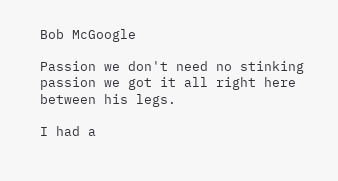Bob McGoogle

Passion we don't need no stinking passion we got it all right here between his legs.

I had a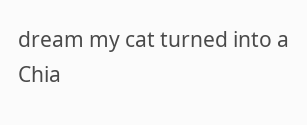dream my cat turned into a Chia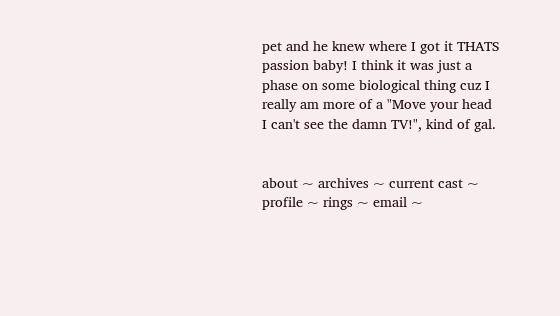pet and he knew where I got it THATS passion baby! I think it was just a phase on some biological thing cuz I really am more of a "Move your head I can't see the damn TV!", kind of gal.


about ~ archives ~ current cast ~ profile ~ rings ~ email ~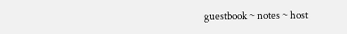guestbook ~ notes ~ host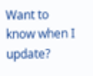Want to know when I update?